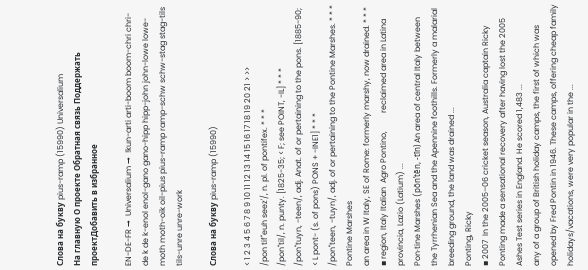Слова на букву pius-ramp (15990) Universalium
На главную О проекте Обратная связь Поддержать проектДобавить в избранное

EN-DE-FR →  Universalium →  !kun-arti arti-boom boom-chri chri-de k de k-enol enol-gano gano-hipp hipp-john john-lowe lowe-moth moth-oik oil-pius pius-ramp ramp-schw schw-stag stag-tils tils-unre unre-work

Слова на букву pius-ramp (15990)

< 1 2 3 4 5 6 7 8 9 10 11 12 13 14 15 16 17 18 19 20 21 > >>
/pon tif"euh seez'/, n. pl. of pontifex. * * *
/pon"til/, n. punty. [1825-35; < F; see POINT, -IL] * * *
/pon"tuyn, -teen/, adj. Anat. of or pertaining to the pons. [1885-90; < L pont- (s. of pons) PONS + -INE1] * * *
/pon"teen, -tuyn/, adj. of or pertaining to the Pontine Marshes. * * *
Pontine Marshes
an area in W Italy, SE of Rome: formerly marshy, now drained. * * * ▪ region, Italy Italian  Agro Pontino,         reclaimed area in Latina provincia, Lazio (Latium) ...
Pon·tine Marshes (pŏnʹtēn, -tīn) An area of central Italy between the Tyrrhenian Sea and the Apennine foothills. Formerly a malarial breeding ground, the land was drained ...
Ponting, Ricky
▪ 2007  In the 2005–06 cricket season, Australia captain Ricky Ponting made a sensational recovery after having lost the 2005 Ashes Test series in England. He scored 1,483 ...
any of a group of British holiday camps, the first of which was opened by Fred Pontin in 1946. These camps, offering cheap family holidays/vacations, were very popular in the ...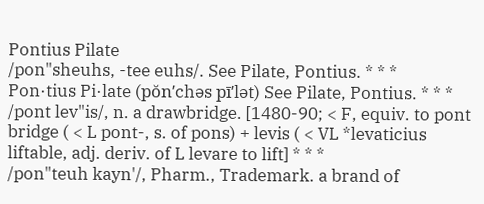Pontius Pilate
/pon"sheuhs, -tee euhs/. See Pilate, Pontius. * * *
Pon·tius Pi·late (pŏnʹchəs pīʹlət) See Pilate, Pontius. * * *
/pont lev"is/, n. a drawbridge. [1480-90; < F, equiv. to pont bridge ( < L pont-, s. of pons) + levis ( < VL *levaticius liftable, adj. deriv. of L levare to lift] * * *
/pon"teuh kayn'/, Pharm., Trademark. a brand of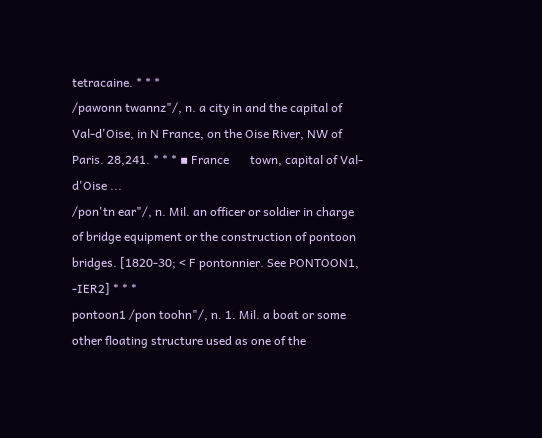tetracaine. * * *
/pawonn twannz"/, n. a city in and the capital of Val-d'Oise, in N France, on the Oise River, NW of Paris. 28,241. * * * ▪ France       town, capital of Val-d'Oise ...
/pon'tn ear"/, n. Mil. an officer or soldier in charge of bridge equipment or the construction of pontoon bridges. [1820-30; < F pontonnier. See PONTOON1, -IER2] * * *
pontoon1 /pon toohn"/, n. 1. Mil. a boat or some other floating structure used as one of the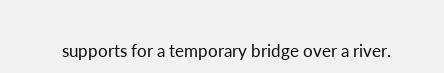supports for a temporary bridge over a river.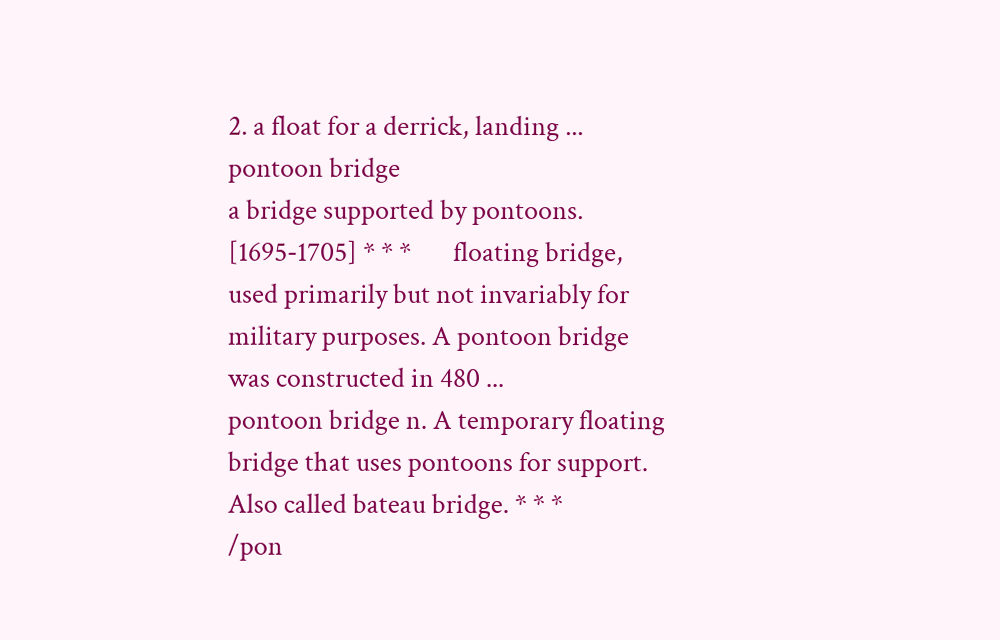2. a float for a derrick, landing ...
pontoon bridge
a bridge supported by pontoons. [1695-1705] * * *       floating bridge, used primarily but not invariably for military purposes. A pontoon bridge was constructed in 480 ...
pontoon bridge n. A temporary floating bridge that uses pontoons for support. Also called bateau bridge. * * *
/pon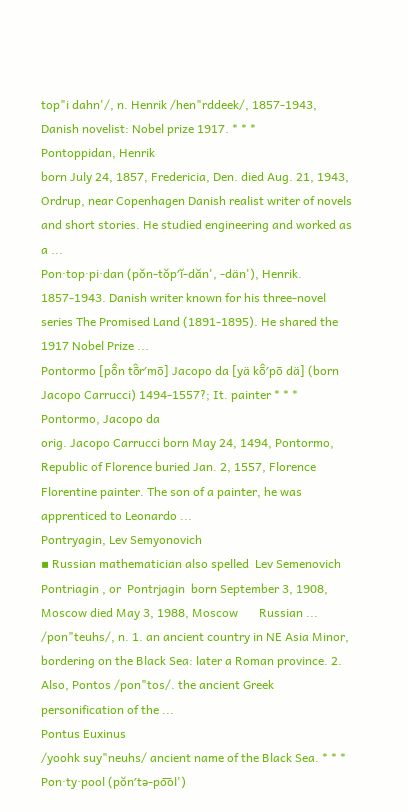top"i dahn'/, n. Henrik /hen"rddeek/, 1857-1943, Danish novelist: Nobel prize 1917. * * *
Pontoppidan, Henrik
born July 24, 1857, Fredericia, Den. died Aug. 21, 1943, Ordrup, near Copenhagen Danish realist writer of novels and short stories. He studied engineering and worked as a ...
Pon·top·pi·dan (pŏn-tŏpʹĭ-dăn', -dän'), Henrik. 1857-1943. Danish writer known for his three-novel series The Promised Land (1891-1895). He shared the 1917 Nobel Prize ...
Pontormo [pō̂n tō̂r′mō] Jacopo da [yä kō̂′pō dä] (born Jacopo Carrucci) 1494-1557?; It. painter * * *
Pontormo, Jacopo da
orig. Jacopo Carrucci born May 24, 1494, Pontormo, Republic of Florence buried Jan. 2, 1557, Florence Florentine painter. The son of a painter, he was apprenticed to Leonardo ...
Pontryagin, Lev Semyonovich
▪ Russian mathematician also spelled  Lev Semenovich Pontriagin , or  Pontrjagin  born September 3, 1908, Moscow died May 3, 1988, Moscow       Russian ...
/pon"teuhs/, n. 1. an ancient country in NE Asia Minor, bordering on the Black Sea: later a Roman province. 2. Also, Pontos /pon"tos/. the ancient Greek personification of the ...
Pontus Euxinus
/yoohk suy"neuhs/ ancient name of the Black Sea. * * *
Pon·ty·pool (pŏnʹtə-po͞ol')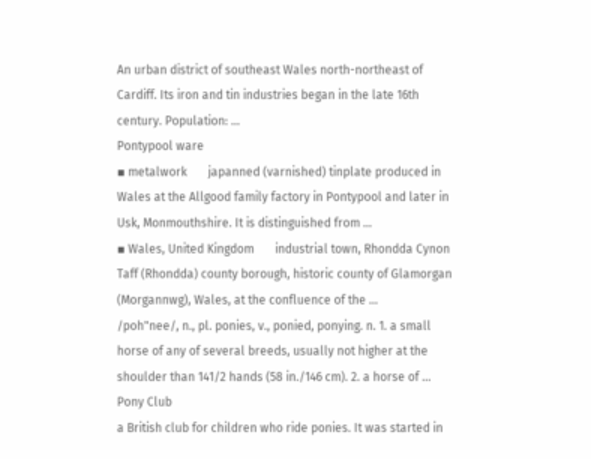An urban district of southeast Wales north-northeast of Cardiff. Its iron and tin industries began in the late 16th century. Population: ...
Pontypool ware
▪ metalwork       japanned (varnished) tinplate produced in Wales at the Allgood family factory in Pontypool and later in Usk, Monmouthshire. It is distinguished from ...
▪ Wales, United Kingdom       industrial town, Rhondda Cynon Taff (Rhondda) county borough, historic county of Glamorgan (Morgannwg), Wales, at the confluence of the ...
/poh"nee/, n., pl. ponies, v., ponied, ponying. n. 1. a small horse of any of several breeds, usually not higher at the shoulder than 141/2 hands (58 in./146 cm). 2. a horse of ...
Pony Club
a British club for children who ride ponies. It was started in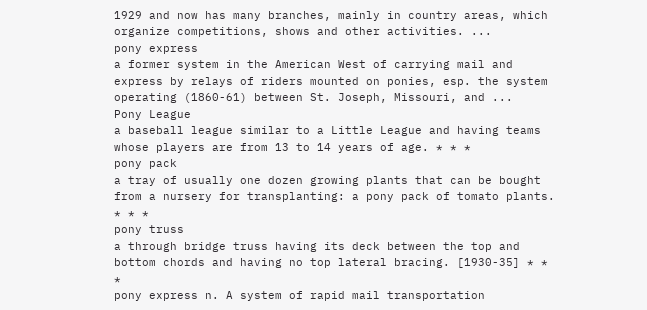1929 and now has many branches, mainly in country areas, which organize competitions, shows and other activities. ...
pony express
a former system in the American West of carrying mail and express by relays of riders mounted on ponies, esp. the system operating (1860-61) between St. Joseph, Missouri, and ...
Pony League
a baseball league similar to a Little League and having teams whose players are from 13 to 14 years of age. * * *
pony pack
a tray of usually one dozen growing plants that can be bought from a nursery for transplanting: a pony pack of tomato plants. * * *
pony truss
a through bridge truss having its deck between the top and bottom chords and having no top lateral bracing. [1930-35] * * *
pony express n. A system of rapid mail transportation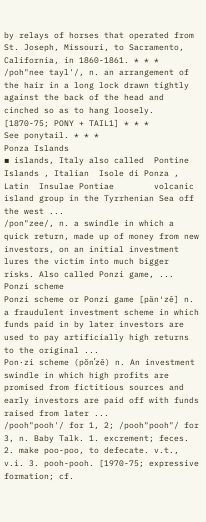by relays of horses that operated from St. Joseph, Missouri, to Sacramento, California, in 1860-1861. * * *
/poh"nee tayl'/, n. an arrangement of the hair in a long lock drawn tightly against the back of the head and cinched so as to hang loosely. [1870-75; PONY + TAIL1] * * *
See ponytail. * * *
Ponza Islands
▪ islands, Italy also called  Pontine Islands , Italian  Isole di Ponza , Latin  Insulae Pontiae        volcanic island group in the Tyrrhenian Sea off the west ...
/pon"zee/, n. a swindle in which a quick return, made up of money from new investors, on an initial investment lures the victim into much bigger risks. Also called Ponzi game, ...
Ponzi scheme
Ponzi scheme or Ponzi game [pän′zē] n. a fraudulent investment scheme in which funds paid in by later investors are used to pay artificially high returns to the original ...
Pon·zi scheme (pŏnʹzē) n. An investment swindle in which high profits are promised from fictitious sources and early investors are paid off with funds raised from later ...
/pooh"pooh'/ for 1, 2; /pooh"pooh"/ for 3, n. Baby Talk. 1. excrement; feces. 2. make poo-poo, to defecate. v.t., v.i. 3. pooh-pooh. [1970-75; expressive formation; cf.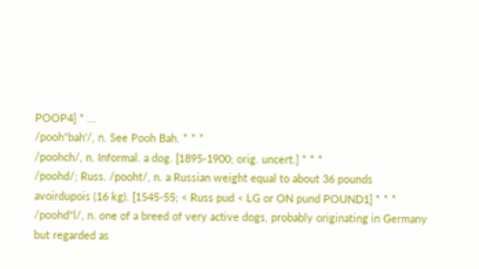POOP4] * ...
/pooh"bah'/, n. See Pooh Bah. * * *
/poohch/, n. Informal. a dog. [1895-1900; orig. uncert.] * * *
/poohd/; Russ. /pooht/, n. a Russian weight equal to about 36 pounds avoirdupois (16 kg). [1545-55; < Russ pud < LG or ON pund POUND1] * * *
/poohd"l/, n. one of a breed of very active dogs, probably originating in Germany but regarded as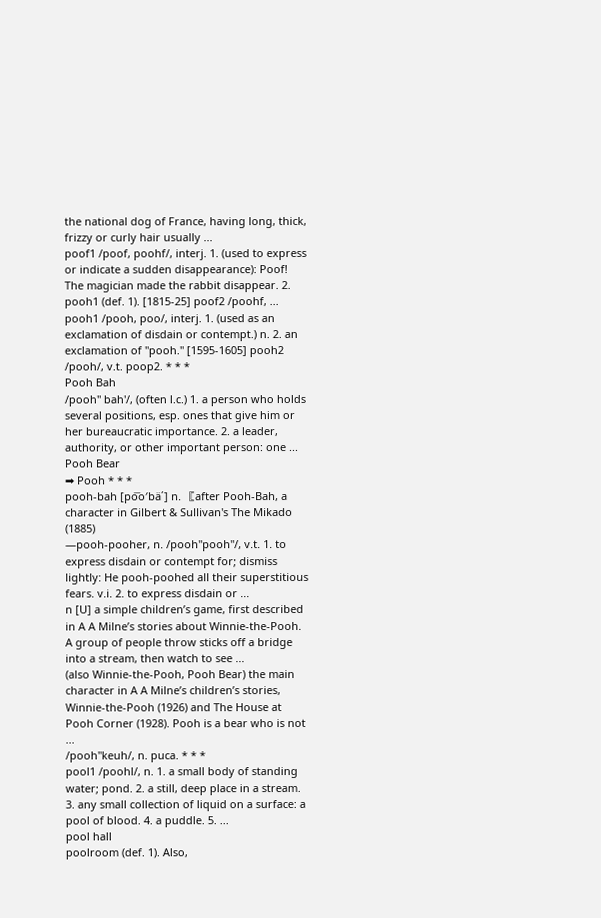the national dog of France, having long, thick, frizzy or curly hair usually ...
poof1 /poof, poohf/, interj. 1. (used to express or indicate a sudden disappearance): Poof! The magician made the rabbit disappear. 2. pooh1 (def. 1). [1815-25] poof2 /poohf, ...
pooh1 /pooh, poo/, interj. 1. (used as an exclamation of disdain or contempt.) n. 2. an exclamation of "pooh." [1595-1605] pooh2 /pooh/, v.t. poop2. * * *
Pooh Bah
/pooh" bah'/, (often l.c.) 1. a person who holds several positions, esp. ones that give him or her bureaucratic importance. 2. a leader, authority, or other important person: one ...
Pooh Bear
➡ Pooh * * *
pooh-bah [po͞o′bä΄] n. 〚after Pooh-Bah, a character in Gilbert & Sullivan's The Mikado (1885)
—pooh-pooher, n. /pooh"pooh"/, v.t. 1. to express disdain or contempt for; dismiss lightly: He pooh-poohed all their superstitious fears. v.i. 2. to express disdain or ...
n [U] a simple children’s game, first described in A A Milne’s stories about Winnie-the-Pooh. A group of people throw sticks off a bridge into a stream, then watch to see ...
(also Winnie-the-Pooh, Pooh Bear) the main character in A A Milne’s children’s stories, Winnie-the-Pooh (1926) and The House at Pooh Corner (1928). Pooh is a bear who is not ...
/pooh"keuh/, n. puca. * * *
pool1 /poohl/, n. 1. a small body of standing water; pond. 2. a still, deep place in a stream. 3. any small collection of liquid on a surface: a pool of blood. 4. a puddle. 5. ...
pool hall
poolroom (def. 1). Also,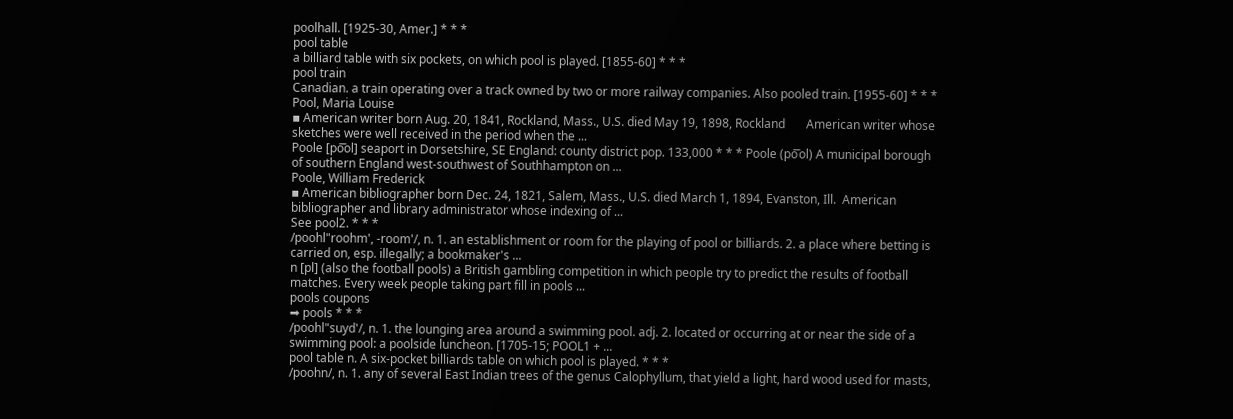poolhall. [1925-30, Amer.] * * *
pool table
a billiard table with six pockets, on which pool is played. [1855-60] * * *
pool train
Canadian. a train operating over a track owned by two or more railway companies. Also pooled train. [1955-60] * * *
Pool, Maria Louise
▪ American writer born Aug. 20, 1841, Rockland, Mass., U.S. died May 19, 1898, Rockland       American writer whose sketches were well received in the period when the ...
Poole [po͞ol] seaport in Dorsetshire, SE England: county district pop. 133,000 * * * Poole (po͞ol) A municipal borough of southern England west-southwest of Southhampton on ...
Poole, William Frederick
▪ American bibliographer born Dec. 24, 1821, Salem, Mass., U.S. died March 1, 1894, Evanston, Ill.  American bibliographer and library administrator whose indexing of ...
See pool2. * * *
/poohl"roohm', -room'/, n. 1. an establishment or room for the playing of pool or billiards. 2. a place where betting is carried on, esp. illegally; a bookmaker's ...
n [pl] (also the football pools) a British gambling competition in which people try to predict the results of football matches. Every week people taking part fill in pools ...
pools coupons
➡ pools * * *
/poohl"suyd'/, n. 1. the lounging area around a swimming pool. adj. 2. located or occurring at or near the side of a swimming pool: a poolside luncheon. [1705-15; POOL1 + ...
pool table n. A six-pocket billiards table on which pool is played. * * *
/poohn/, n. 1. any of several East Indian trees of the genus Calophyllum, that yield a light, hard wood used for masts,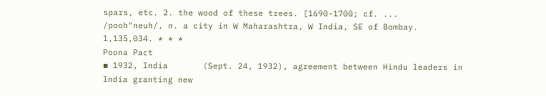spars, etc. 2. the wood of these trees. [1690-1700; cf. ...
/pooh"neuh/, n. a city in W Maharashtra, W India, SE of Bombay. 1,135,034. * * *
Poona Pact
▪ 1932, India       (Sept. 24, 1932), agreement between Hindu leaders in India granting new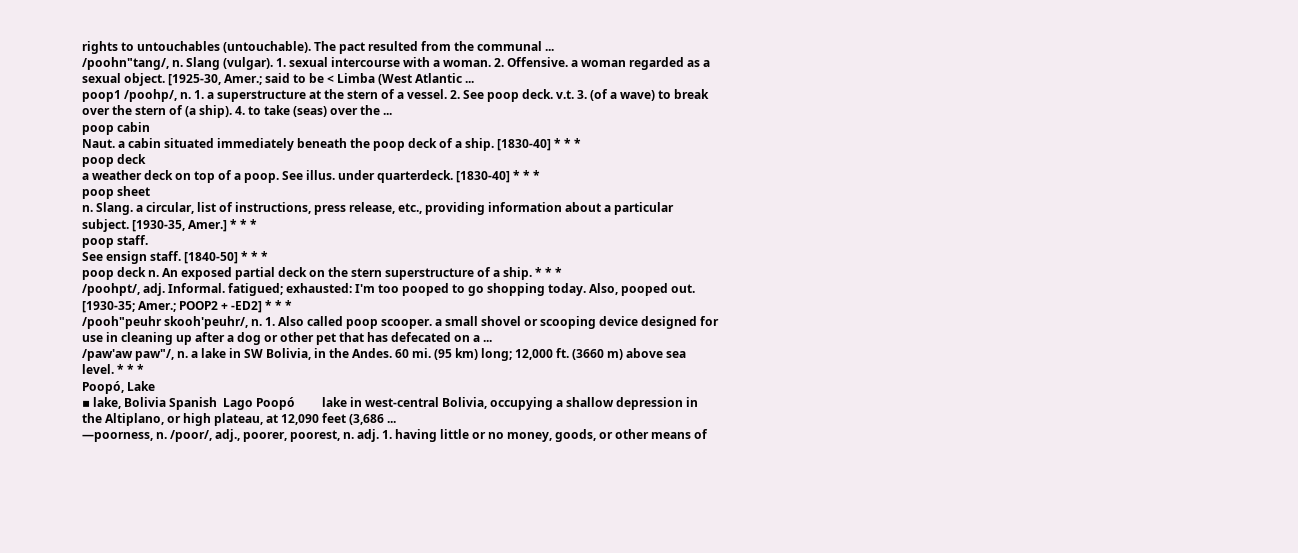rights to untouchables (untouchable). The pact resulted from the communal ...
/poohn"tang/, n. Slang (vulgar). 1. sexual intercourse with a woman. 2. Offensive. a woman regarded as a sexual object. [1925-30, Amer.; said to be < Limba (West Atlantic ...
poop1 /poohp/, n. 1. a superstructure at the stern of a vessel. 2. See poop deck. v.t. 3. (of a wave) to break over the stern of (a ship). 4. to take (seas) over the ...
poop cabin
Naut. a cabin situated immediately beneath the poop deck of a ship. [1830-40] * * *
poop deck
a weather deck on top of a poop. See illus. under quarterdeck. [1830-40] * * *
poop sheet
n. Slang. a circular, list of instructions, press release, etc., providing information about a particular subject. [1930-35, Amer.] * * *
poop staff.
See ensign staff. [1840-50] * * *
poop deck n. An exposed partial deck on the stern superstructure of a ship. * * *
/poohpt/, adj. Informal. fatigued; exhausted: I'm too pooped to go shopping today. Also, pooped out. [1930-35; Amer.; POOP2 + -ED2] * * *
/pooh"peuhr skooh'peuhr/, n. 1. Also called poop scooper. a small shovel or scooping device designed for use in cleaning up after a dog or other pet that has defecated on a ...
/paw'aw paw"/, n. a lake in SW Bolivia, in the Andes. 60 mi. (95 km) long; 12,000 ft. (3660 m) above sea level. * * *
Poopó, Lake
▪ lake, Bolivia Spanish  Lago Poopó         lake in west-central Bolivia, occupying a shallow depression in the Altiplano, or high plateau, at 12,090 feet (3,686 ...
—poorness, n. /poor/, adj., poorer, poorest, n. adj. 1. having little or no money, goods, or other means of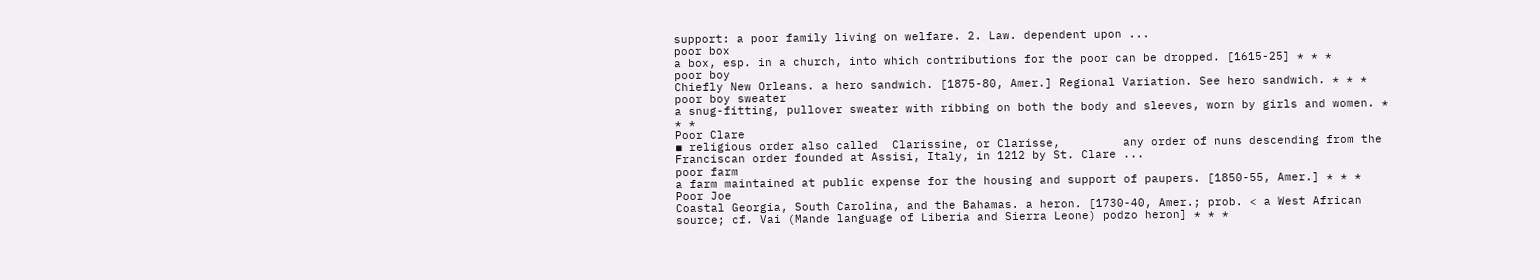support: a poor family living on welfare. 2. Law. dependent upon ...
poor box
a box, esp. in a church, into which contributions for the poor can be dropped. [1615-25] * * *
poor boy
Chiefly New Orleans. a hero sandwich. [1875-80, Amer.] Regional Variation. See hero sandwich. * * *
poor boy sweater
a snug-fitting, pullover sweater with ribbing on both the body and sleeves, worn by girls and women. * * *
Poor Clare
▪ religious order also called  Clarissine, or Clarisse,         any order of nuns descending from the Franciscan order founded at Assisi, Italy, in 1212 by St. Clare ...
poor farm
a farm maintained at public expense for the housing and support of paupers. [1850-55, Amer.] * * *
Poor Joe
Coastal Georgia, South Carolina, and the Bahamas. a heron. [1730-40, Amer.; prob. < a West African source; cf. Vai (Mande language of Liberia and Sierra Leone) podzo heron] * * *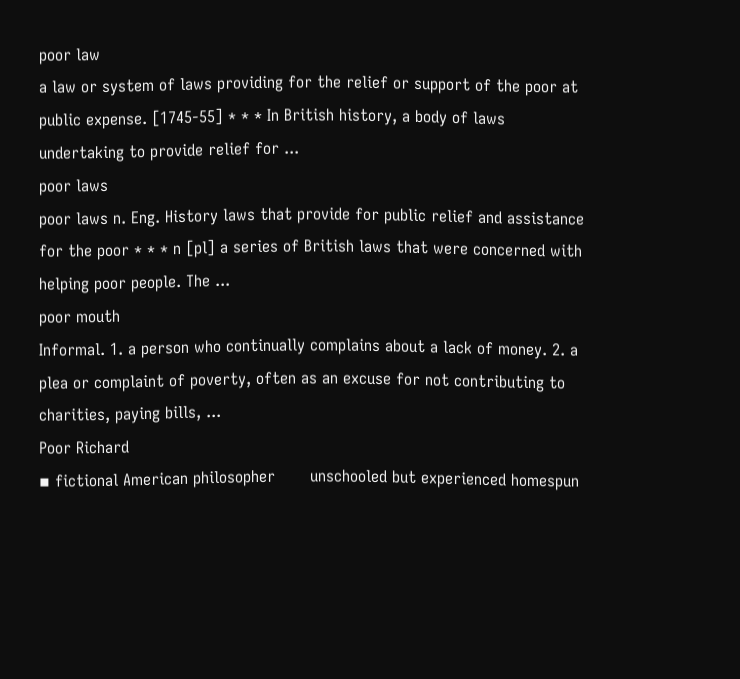poor law
a law or system of laws providing for the relief or support of the poor at public expense. [1745-55] * * * In British history, a body of laws undertaking to provide relief for ...
poor laws
poor laws n. Eng. History laws that provide for public relief and assistance for the poor * * * n [pl] a series of British laws that were concerned with helping poor people. The ...
poor mouth
Informal. 1. a person who continually complains about a lack of money. 2. a plea or complaint of poverty, often as an excuse for not contributing to charities, paying bills, ...
Poor Richard
▪ fictional American philosopher       unschooled but experienced homespun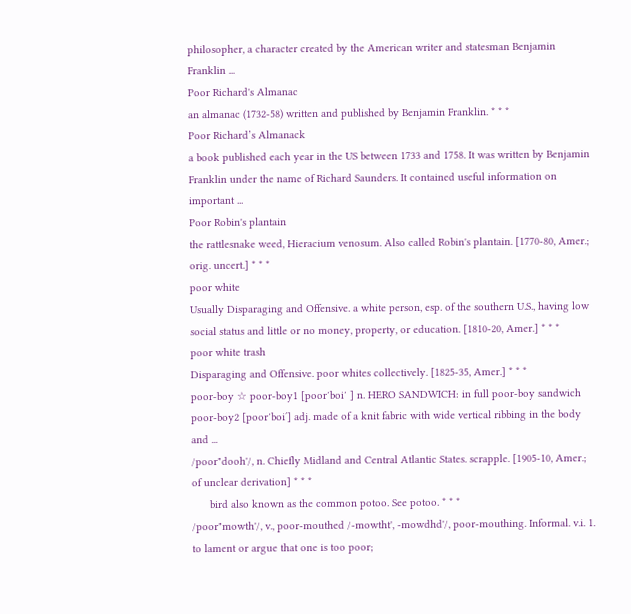philosopher, a character created by the American writer and statesman Benjamin Franklin ...
Poor Richard's Almanac
an almanac (1732-58) written and published by Benjamin Franklin. * * *
Poor Richard’s Almanack
a book published each year in the US between 1733 and 1758. It was written by Benjamin Franklin under the name of Richard Saunders. It contained useful information on important ...
Poor Robin's plantain
the rattlesnake weed, Hieracium venosum. Also called Robin's plantain. [1770-80, Amer.; orig. uncert.] * * *
poor white
Usually Disparaging and Offensive. a white person, esp. of the southern U.S., having low social status and little or no money, property, or education. [1810-20, Amer.] * * *
poor white trash
Disparaging and Offensive. poor whites collectively. [1825-35, Amer.] * * *
poor-boy ☆ poor-boy1 [poor′boi′ ] n. HERO SANDWICH: in full poor-boy sandwich poor-boy2 [poor′boi΄] adj. made of a knit fabric with wide vertical ribbing in the body and ...
/poor"dooh'/, n. Chiefly Midland and Central Atlantic States. scrapple. [1905-10, Amer.; of unclear derivation] * * *
      bird also known as the common potoo. See potoo. * * *
/poor"mowth'/, v., poor-mouthed /-mowtht', -mowdhd'/, poor-mouthing. Informal. v.i. 1. to lament or argue that one is too poor;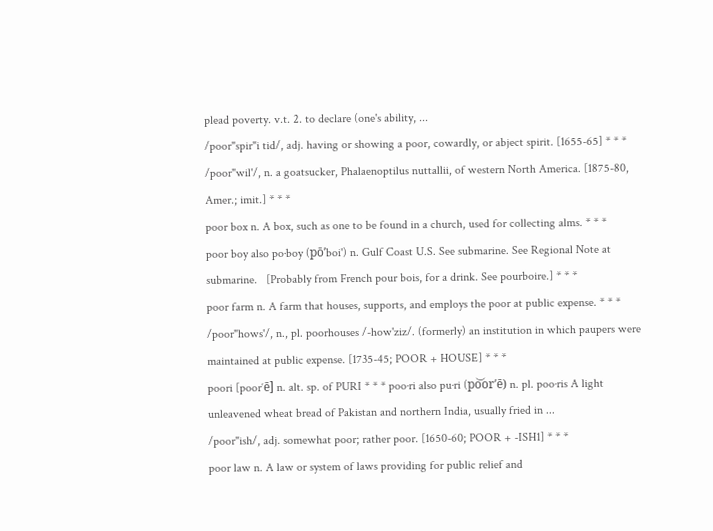plead poverty. v.t. 2. to declare (one's ability, ...
/poor"spir"i tid/, adj. having or showing a poor, cowardly, or abject spirit. [1655-65] * * *
/poor"wil'/, n. a goatsucker, Phalaenoptilus nuttallii, of western North America. [1875-80, Amer.; imit.] * * *
poor box n. A box, such as one to be found in a church, used for collecting alms. * * *
poor boy also po·boy (pōʹboi') n. Gulf Coast U.S. See submarine. See Regional Note at submarine.   [Probably from French pour bois, for a drink. See pourboire.] * * *
poor farm n. A farm that houses, supports, and employs the poor at public expense. * * *
/poor"hows'/, n., pl. poorhouses /-how'ziz/. (formerly) an institution in which paupers were maintained at public expense. [1735-45; POOR + HOUSE] * * *
poori [poor′ē] n. alt. sp. of PURI * * * poo·ri also pu·ri (po͝orʹē) n. pl. poo·ris A light unleavened wheat bread of Pakistan and northern India, usually fried in ...
/poor"ish/, adj. somewhat poor; rather poor. [1650-60; POOR + -ISH1] * * *
poor law n. A law or system of laws providing for public relief and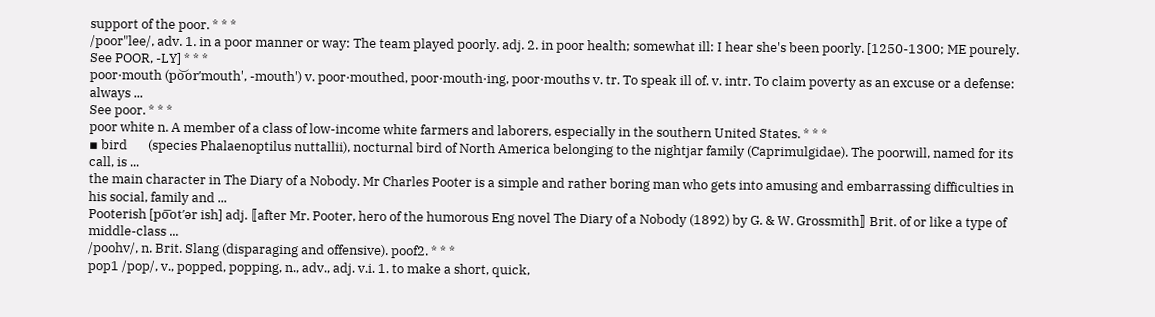support of the poor. * * *
/poor"lee/, adv. 1. in a poor manner or way: The team played poorly. adj. 2. in poor health; somewhat ill: I hear she's been poorly. [1250-1300; ME pourely. See POOR, -LY] * * *
poor·mouth (po͝orʹmouth', -mouth') v. poor·mouthed, poor·mouth·ing, poor·mouths v. tr. To speak ill of. v. intr. To claim poverty as an excuse or a defense: always ...
See poor. * * *
poor white n. A member of a class of low-income white farmers and laborers, especially in the southern United States. * * *
▪ bird       (species Phalaenoptilus nuttallii), nocturnal bird of North America belonging to the nightjar family (Caprimulgidae). The poorwill, named for its call, is ...
the main character in The Diary of a Nobody. Mr Charles Pooter is a simple and rather boring man who gets into amusing and embarrassing difficulties in his social, family and ...
Pooterish [po͞ot′ər ish] adj. 〚after Mr. Pooter, hero of the humorous Eng novel The Diary of a Nobody (1892) by G. & W. Grossmith〛 Brit. of or like a type of middle-class ...
/poohv/, n. Brit. Slang (disparaging and offensive). poof2. * * *
pop1 /pop/, v., popped, popping, n., adv., adj. v.i. 1. to make a short, quick,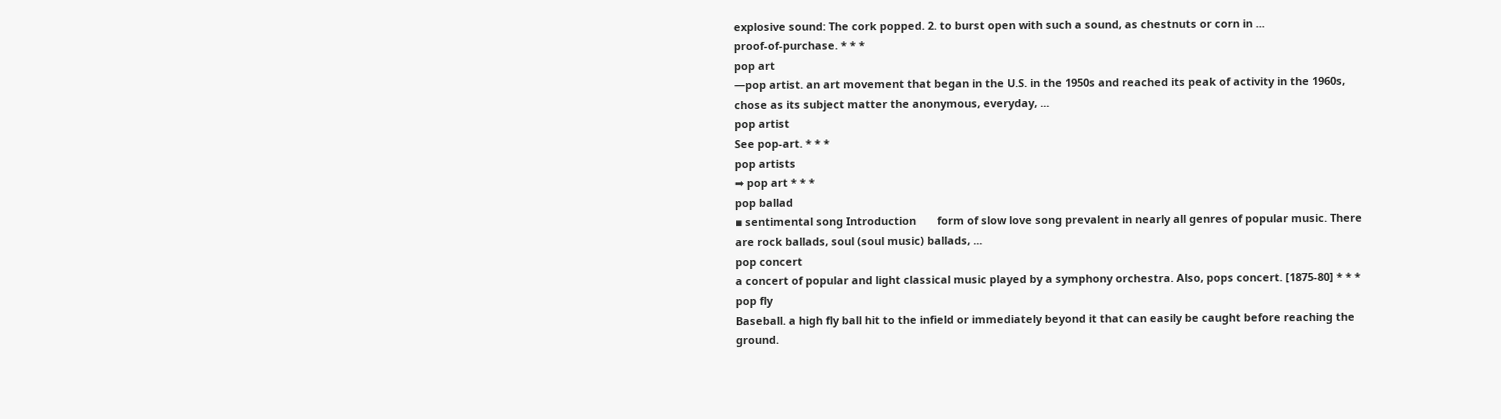explosive sound: The cork popped. 2. to burst open with such a sound, as chestnuts or corn in ...
proof-of-purchase. * * *
pop art
—pop artist. an art movement that began in the U.S. in the 1950s and reached its peak of activity in the 1960s, chose as its subject matter the anonymous, everyday, ...
pop artist
See pop-art. * * *
pop artists
➡ pop art * * *
pop ballad
▪ sentimental song Introduction       form of slow love song prevalent in nearly all genres of popular music. There are rock ballads, soul (soul music) ballads, ...
pop concert
a concert of popular and light classical music played by a symphony orchestra. Also, pops concert. [1875-80] * * *
pop fly
Baseball. a high fly ball hit to the infield or immediately beyond it that can easily be caught before reaching the ground.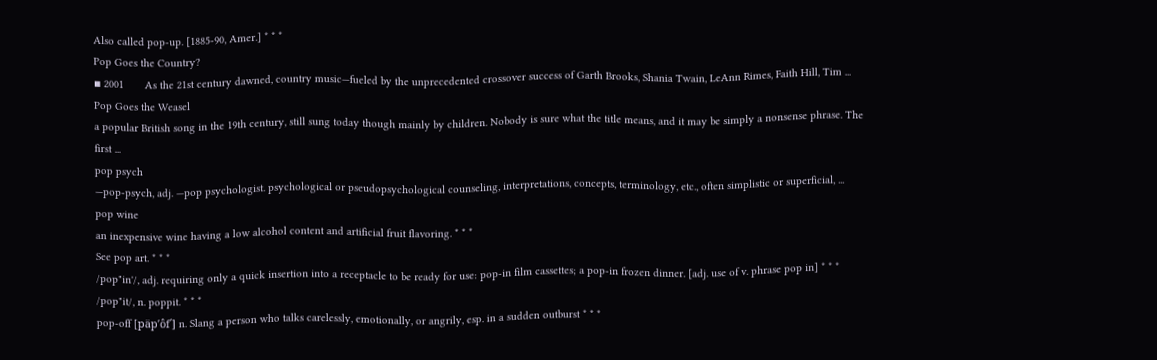Also called pop-up. [1885-90, Amer.] * * *
Pop Goes the Country?
▪ 2001       As the 21st century dawned, country music—fueled by the unprecedented crossover success of Garth Brooks, Shania Twain, LeAnn Rimes, Faith Hill, Tim ...
Pop Goes the Weasel
a popular British song in the 19th century, still sung today though mainly by children. Nobody is sure what the title means, and it may be simply a nonsense phrase. The first ...
pop psych
—pop-psych, adj. —pop psychologist. psychological or pseudopsychological counseling, interpretations, concepts, terminology, etc., often simplistic or superficial, ...
pop wine
an inexpensive wine having a low alcohol content and artificial fruit flavoring. * * *
See pop art. * * *
/pop"in'/, adj. requiring only a quick insertion into a receptacle to be ready for use: pop-in film cassettes; a pop-in frozen dinner. [adj. use of v. phrase pop in] * * *
/pop"it/, n. poppit. * * *
pop-off [päp′ôf΄] n. Slang a person who talks carelessly, emotionally, or angrily, esp. in a sudden outburst * * *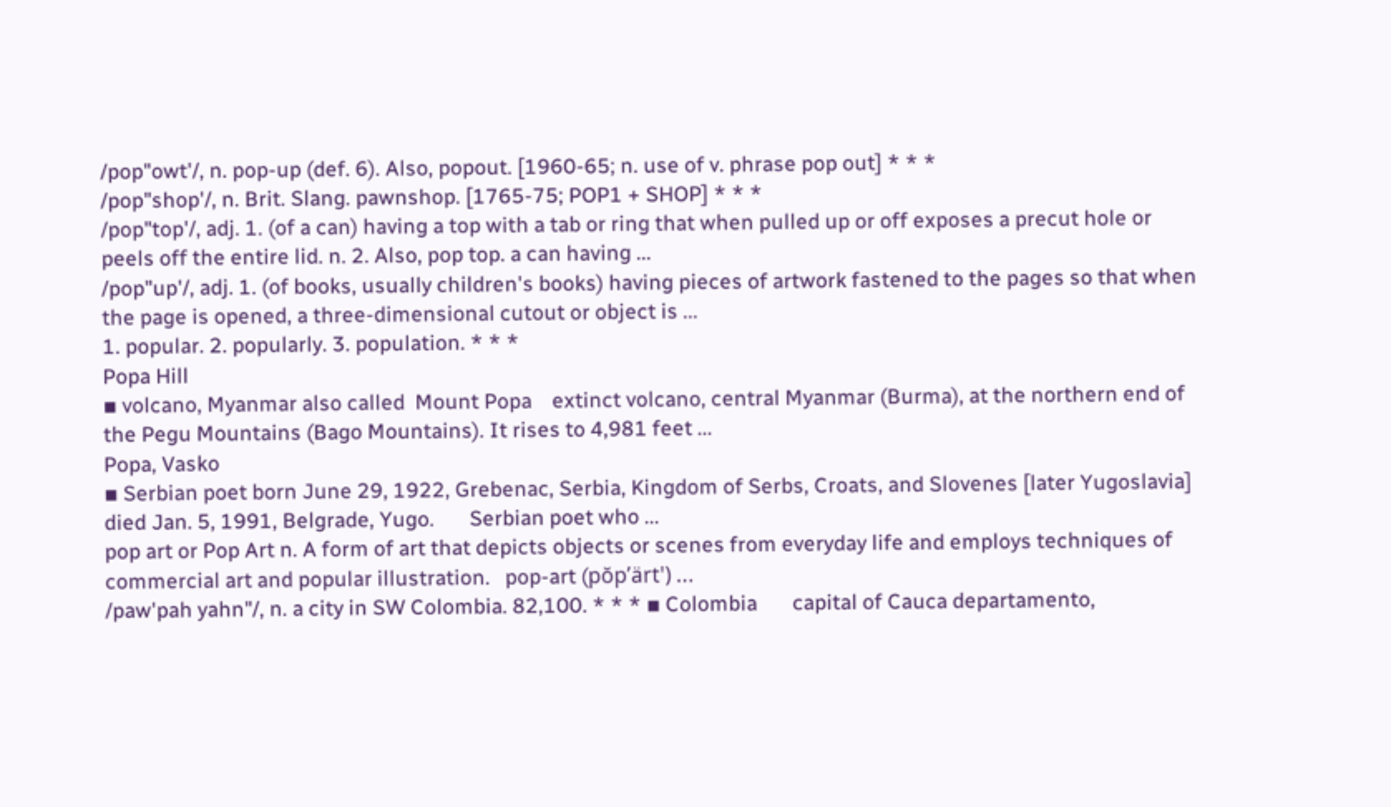/pop"owt'/, n. pop-up (def. 6). Also, popout. [1960-65; n. use of v. phrase pop out] * * *
/pop"shop'/, n. Brit. Slang. pawnshop. [1765-75; POP1 + SHOP] * * *
/pop"top'/, adj. 1. (of a can) having a top with a tab or ring that when pulled up or off exposes a precut hole or peels off the entire lid. n. 2. Also, pop top. a can having ...
/pop"up'/, adj. 1. (of books, usually children's books) having pieces of artwork fastened to the pages so that when the page is opened, a three-dimensional cutout or object is ...
1. popular. 2. popularly. 3. population. * * *
Popa Hill
▪ volcano, Myanmar also called  Mount Popa    extinct volcano, central Myanmar (Burma), at the northern end of the Pegu Mountains (Bago Mountains). It rises to 4,981 feet ...
Popa, Vasko
▪ Serbian poet born June 29, 1922, Grebenac, Serbia, Kingdom of Serbs, Croats, and Slovenes [later Yugoslavia] died Jan. 5, 1991, Belgrade, Yugo.       Serbian poet who ...
pop art or Pop Art n. A form of art that depicts objects or scenes from everyday life and employs techniques of commercial art and popular illustration.   pop-art (pŏpʹärt') ...
/paw'pah yahn"/, n. a city in SW Colombia. 82,100. * * * ▪ Colombia       capital of Cauca departamento,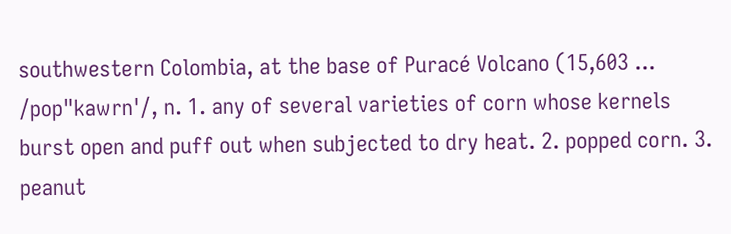southwestern Colombia, at the base of Puracé Volcano (15,603 ...
/pop"kawrn'/, n. 1. any of several varieties of corn whose kernels burst open and puff out when subjected to dry heat. 2. popped corn. 3. peanut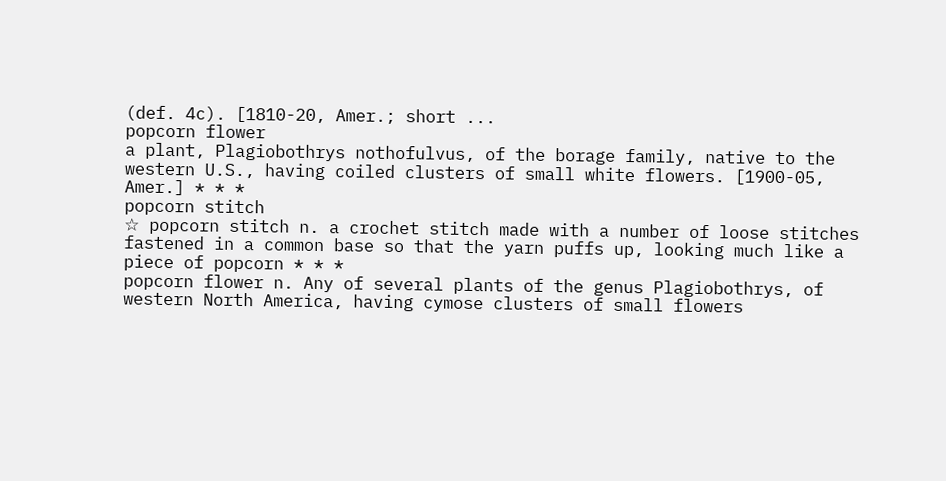(def. 4c). [1810-20, Amer.; short ...
popcorn flower
a plant, Plagiobothrys nothofulvus, of the borage family, native to the western U.S., having coiled clusters of small white flowers. [1900-05, Amer.] * * *
popcorn stitch
☆ popcorn stitch n. a crochet stitch made with a number of loose stitches fastened in a common base so that the yarn puffs up, looking much like a piece of popcorn * * *
popcorn flower n. Any of several plants of the genus Plagiobothrys, of western North America, having cymose clusters of small flowers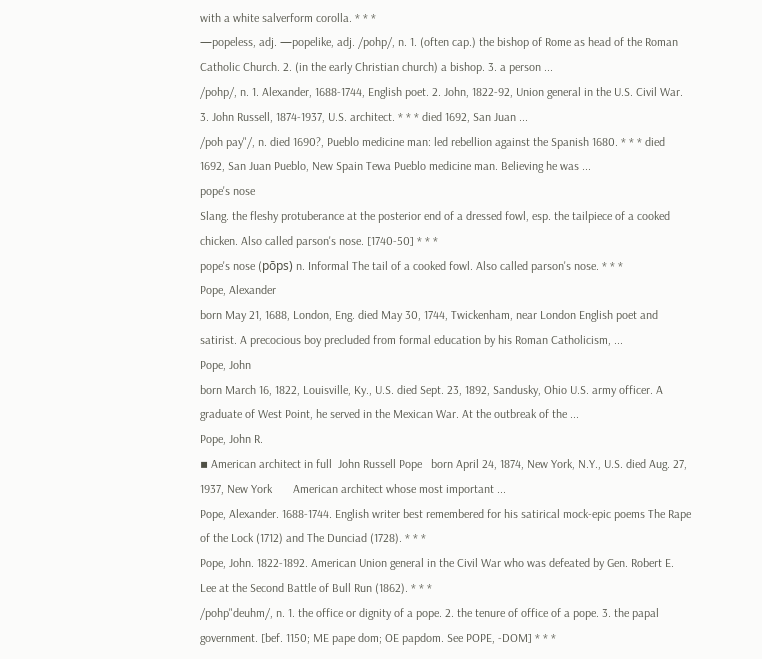with a white salverform corolla. * * *
—popeless, adj. —popelike, adj. /pohp/, n. 1. (often cap.) the bishop of Rome as head of the Roman Catholic Church. 2. (in the early Christian church) a bishop. 3. a person ...
/pohp/, n. 1. Alexander, 1688-1744, English poet. 2. John, 1822-92, Union general in the U.S. Civil War. 3. John Russell, 1874-1937, U.S. architect. * * * died 1692, San Juan ...
/poh pay"/, n. died 1690?, Pueblo medicine man: led rebellion against the Spanish 1680. * * * died 1692, San Juan Pueblo, New Spain Tewa Pueblo medicine man. Believing he was ...
pope's nose
Slang. the fleshy protuberance at the posterior end of a dressed fowl, esp. the tailpiece of a cooked chicken. Also called parson's nose. [1740-50] * * *
pope's nose (pōps) n. Informal The tail of a cooked fowl. Also called parson's nose. * * *
Pope, Alexander
born May 21, 1688, London, Eng. died May 30, 1744, Twickenham, near London English poet and satirist. A precocious boy precluded from formal education by his Roman Catholicism, ...
Pope, John
born March 16, 1822, Louisville, Ky., U.S. died Sept. 23, 1892, Sandusky, Ohio U.S. army officer. A graduate of West Point, he served in the Mexican War. At the outbreak of the ...
Pope, John R.
▪ American architect in full  John Russell Pope   born April 24, 1874, New York, N.Y., U.S. died Aug. 27, 1937, New York       American architect whose most important ...
Pope, Alexander. 1688-1744. English writer best remembered for his satirical mock-epic poems The Rape of the Lock (1712) and The Dunciad (1728). * * *
Pope, John. 1822-1892. American Union general in the Civil War who was defeated by Gen. Robert E. Lee at the Second Battle of Bull Run (1862). * * *
/pohp"deuhm/, n. 1. the office or dignity of a pope. 2. the tenure of office of a pope. 3. the papal government. [bef. 1150; ME pape dom; OE papdom. See POPE, -DOM] * * *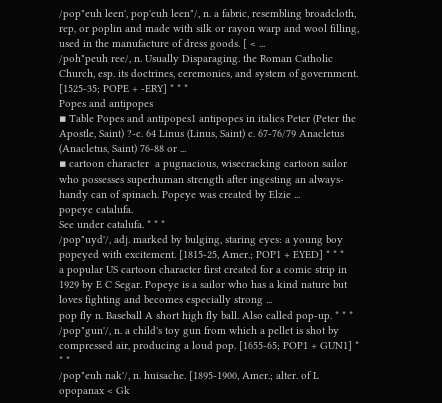/pop"euh leen', pop'euh leen"/, n. a fabric, resembling broadcloth, rep, or poplin and made with silk or rayon warp and wool filling, used in the manufacture of dress goods. [ < ...
/poh"peuh ree/, n. Usually Disparaging. the Roman Catholic Church, esp. its doctrines, ceremonies, and system of government. [1525-35; POPE + -ERY] * * *
Popes and antipopes
▪ Table Popes and antipopes1 antipopes in italics Peter (Peter the Apostle, Saint) ?-c. 64 Linus (Linus, Saint) c. 67-76/79 Anacletus (Anacletus, Saint) 76-88 or ...
▪ cartoon character  a pugnacious, wisecracking cartoon sailor who possesses superhuman strength after ingesting an always-handy can of spinach. Popeye was created by Elzie ...
popeye catalufa.
See under catalufa. * * *
/pop"uyd'/, adj. marked by bulging, staring eyes: a young boy popeyed with excitement. [1815-25, Amer.; POP1 + EYED] * * *
a popular US cartoon character first created for a comic strip in 1929 by E C Segar. Popeye is a sailor who has a kind nature but loves fighting and becomes especially strong ...
pop fly n. Baseball A short high fly ball. Also called pop-up. * * *
/pop"gun'/, n. a child's toy gun from which a pellet is shot by compressed air, producing a loud pop. [1655-65; POP1 + GUN1] * * *
/pop"euh nak'/, n. huisache. [1895-1900, Amer.; alter. of L opopanax < Gk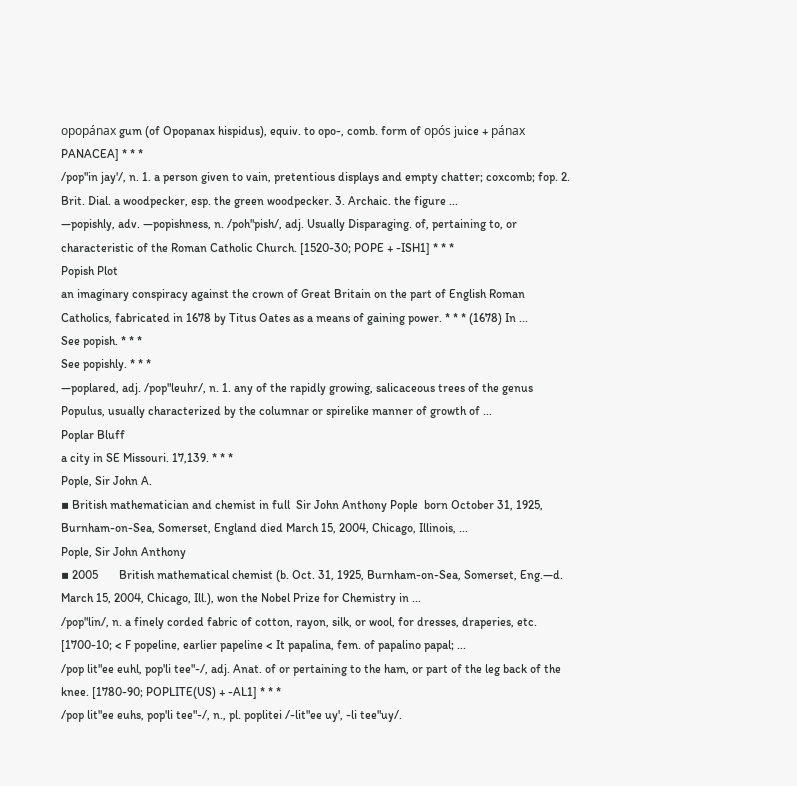opopánax gum (of Opopanax hispidus), equiv. to opo-, comb. form of opós juice + pánax PANACEA] * * *
/pop"in jay'/, n. 1. a person given to vain, pretentious displays and empty chatter; coxcomb; fop. 2. Brit. Dial. a woodpecker, esp. the green woodpecker. 3. Archaic. the figure ...
—popishly, adv. —popishness, n. /poh"pish/, adj. Usually Disparaging. of, pertaining to, or characteristic of the Roman Catholic Church. [1520-30; POPE + -ISH1] * * *
Popish Plot
an imaginary conspiracy against the crown of Great Britain on the part of English Roman Catholics, fabricated in 1678 by Titus Oates as a means of gaining power. * * * (1678) In ...
See popish. * * *
See popishly. * * *
—poplared, adj. /pop"leuhr/, n. 1. any of the rapidly growing, salicaceous trees of the genus Populus, usually characterized by the columnar or spirelike manner of growth of ...
Poplar Bluff
a city in SE Missouri. 17,139. * * *
Pople, Sir John A.
▪ British mathematician and chemist in full  Sir John Anthony Pople  born October 31, 1925, Burnham-on-Sea, Somerset, England died March 15, 2004, Chicago, Illinois, ...
Pople, Sir John Anthony
▪ 2005       British mathematical chemist (b. Oct. 31, 1925, Burnham-on-Sea, Somerset, Eng.—d. March 15, 2004, Chicago, Ill.), won the Nobel Prize for Chemistry in ...
/pop"lin/, n. a finely corded fabric of cotton, rayon, silk, or wool, for dresses, draperies, etc. [1700-10; < F popeline, earlier papeline < It papalina, fem. of papalino papal; ...
/pop lit"ee euhl, pop'li tee"-/, adj. Anat. of or pertaining to the ham, or part of the leg back of the knee. [1780-90; POPLITE(US) + -AL1] * * *
/pop lit"ee euhs, pop'li tee"-/, n., pl. poplitei /-lit"ee uy', -li tee"uy/.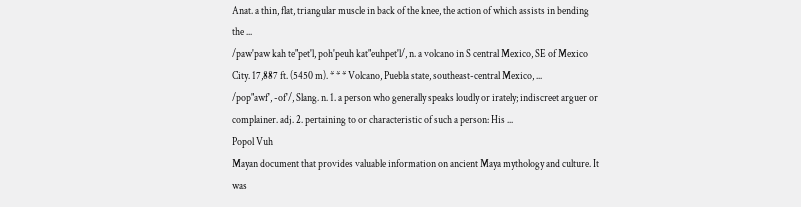Anat. a thin, flat, triangular muscle in back of the knee, the action of which assists in bending the ...
/paw'paw kah te"pet'l, poh'peuh kat"euhpet'l/, n. a volcano in S central Mexico, SE of Mexico City. 17,887 ft. (5450 m). * * * Volcano, Puebla state, southeast-central Mexico, ...
/pop"awf', -of'/, Slang. n. 1. a person who generally speaks loudly or irately; indiscreet arguer or complainer. adj. 2. pertaining to or characteristic of such a person: His ...
Popol Vuh
Mayan document that provides valuable information on ancient Maya mythology and culture. It was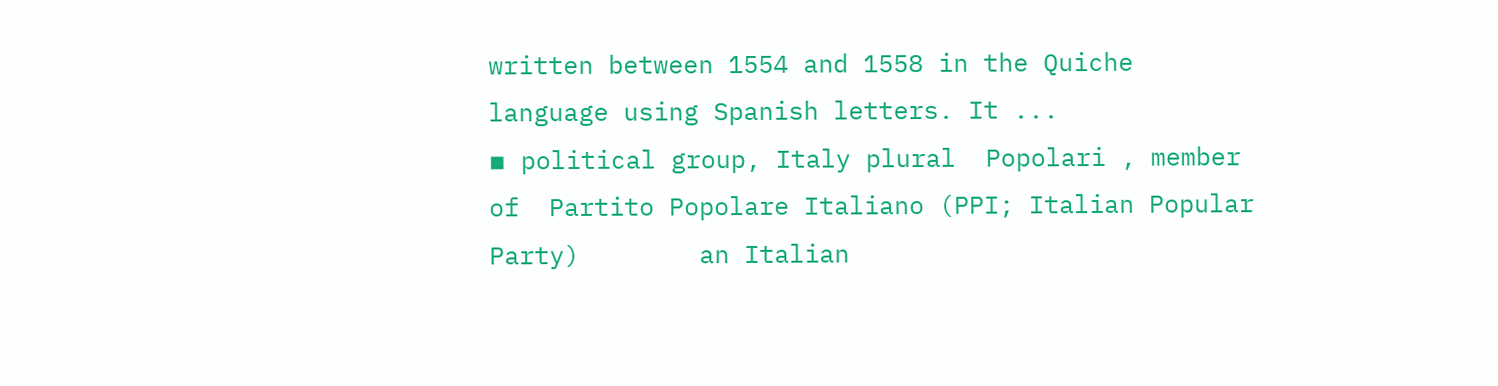written between 1554 and 1558 in the Quiche language using Spanish letters. It ...
▪ political group, Italy plural  Popolari , member of  Partito Popolare Italiano (PPI; Italian Popular Party)        an Italian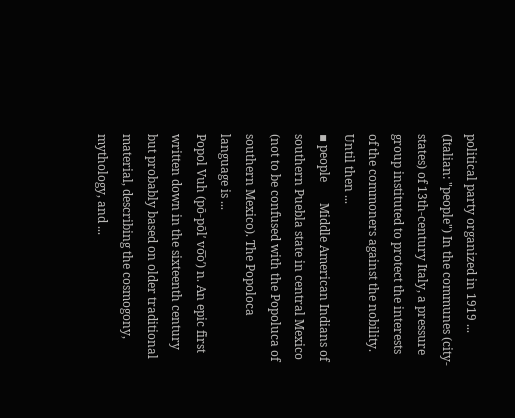political party organized in 1919 ...
(Italian: "people") In the communes (city-states) of 13th-century Italy, a pressure group instituted to protect the interests of the commoners against the nobility. Until then ...
▪ people       Middle American Indians of southern Puebla state in central Mexico (not to be confused with the Popoluca of southern Mexico). The Popoloca language is ...
Popol Vuh (pō-pōlʹ vo͞oʹ) n. An epic first written down in the sixteenth century but probably based on older traditional material, describing the cosmogony, mythology, and ...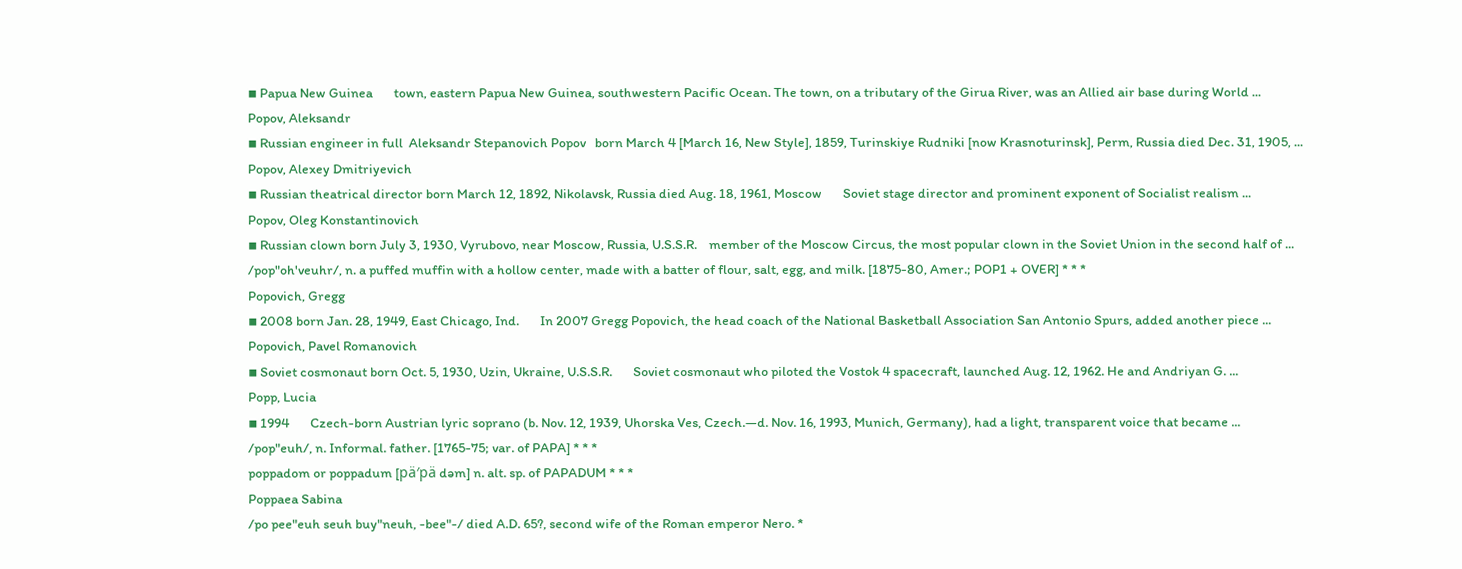▪ Papua New Guinea       town, eastern Papua New Guinea, southwestern Pacific Ocean. The town, on a tributary of the Girua River, was an Allied air base during World ...
Popov, Aleksandr
▪ Russian engineer in full  Aleksandr Stepanovich Popov   born March 4 [March 16, New Style], 1859, Turinskiye Rudniki [now Krasnoturinsk], Perm, Russia died Dec. 31, 1905, ...
Popov, Alexey Dmitriyevich
▪ Russian theatrical director born March 12, 1892, Nikolavsk, Russia died Aug. 18, 1961, Moscow       Soviet stage director and prominent exponent of Socialist realism ...
Popov, Oleg Konstantinovich
▪ Russian clown born July 3, 1930, Vyrubovo, near Moscow, Russia, U.S.S.R.    member of the Moscow Circus, the most popular clown in the Soviet Union in the second half of ...
/pop"oh'veuhr/, n. a puffed muffin with a hollow center, made with a batter of flour, salt, egg, and milk. [1875-80, Amer.; POP1 + OVER] * * *
Popovich, Gregg
▪ 2008 born Jan. 28, 1949, East Chicago, Ind.       In 2007 Gregg Popovich, the head coach of the National Basketball Association San Antonio Spurs, added another piece ...
Popovich, Pavel Romanovich
▪ Soviet cosmonaut born Oct. 5, 1930, Uzin, Ukraine, U.S.S.R.       Soviet cosmonaut who piloted the Vostok 4 spacecraft, launched Aug. 12, 1962. He and Andriyan G. ...
Popp, Lucia
▪ 1994       Czech-born Austrian lyric soprano (b. Nov. 12, 1939, Uhorska Ves, Czech.—d. Nov. 16, 1993, Munich, Germany), had a light, transparent voice that became ...
/pop"euh/, n. Informal. father. [1765-75; var. of PAPA] * * *
poppadom or poppadum [pä′pä dəm] n. alt. sp. of PAPADUM * * *
Poppaea Sabina
/po pee"euh seuh buy"neuh, -bee"-/ died A.D. 65?, second wife of the Roman emperor Nero. *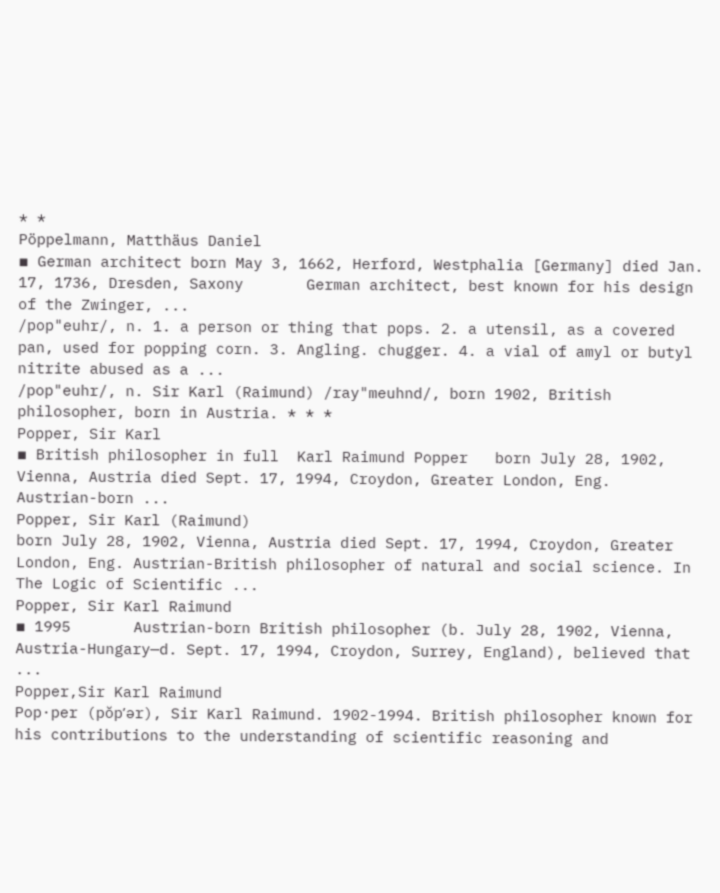* *
Pöppelmann, Matthäus Daniel
▪ German architect born May 3, 1662, Herford, Westphalia [Germany] died Jan. 17, 1736, Dresden, Saxony       German architect, best known for his design of the Zwinger, ...
/pop"euhr/, n. 1. a person or thing that pops. 2. a utensil, as a covered pan, used for popping corn. 3. Angling. chugger. 4. a vial of amyl or butyl nitrite abused as a ...
/pop"euhr/, n. Sir Karl (Raimund) /ray"meuhnd/, born 1902, British philosopher, born in Austria. * * *
Popper, Sir Karl
▪ British philosopher in full  Karl Raimund Popper   born July 28, 1902, Vienna, Austria died Sept. 17, 1994, Croydon, Greater London, Eng.       Austrian-born ...
Popper, Sir Karl (Raimund)
born July 28, 1902, Vienna, Austria died Sept. 17, 1994, Croydon, Greater London, Eng. Austrian-British philosopher of natural and social science. In The Logic of Scientific ...
Popper, Sir Karl Raimund
▪ 1995       Austrian-born British philosopher (b. July 28, 1902, Vienna, Austria-Hungary—d. Sept. 17, 1994, Croydon, Surrey, England), believed that ...
Popper,Sir Karl Raimund
Pop·per (pŏpʹər), Sir Karl Raimund. 1902-1994. British philosopher known for his contributions to the understanding of scientific reasoning and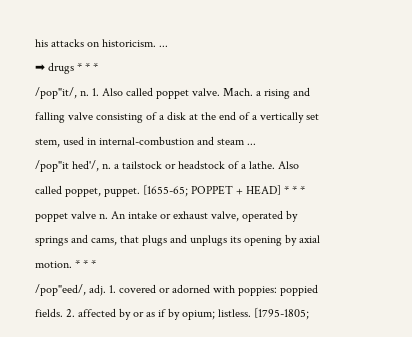his attacks on historicism. ...
➡ drugs * * *
/pop"it/, n. 1. Also called poppet valve. Mach. a rising and falling valve consisting of a disk at the end of a vertically set stem, used in internal-combustion and steam ...
/pop"it hed'/, n. a tailstock or headstock of a lathe. Also called poppet, puppet. [1655-65; POPPET + HEAD] * * *
poppet valve n. An intake or exhaust valve, operated by springs and cams, that plugs and unplugs its opening by axial motion. * * *
/pop"eed/, adj. 1. covered or adorned with poppies: poppied fields. 2. affected by or as if by opium; listless. [1795-1805;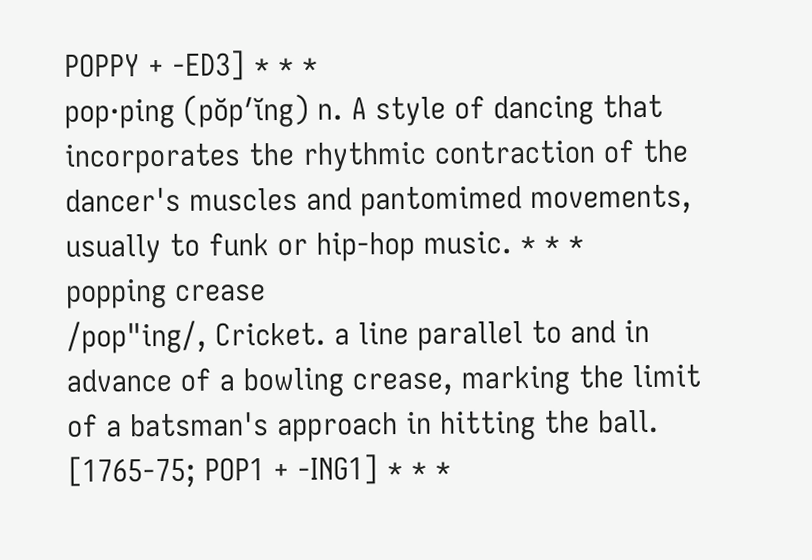POPPY + -ED3] * * *
pop·ping (pŏpʹĭng) n. A style of dancing that incorporates the rhythmic contraction of the dancer's muscles and pantomimed movements, usually to funk or hip-hop music. * * *
popping crease
/pop"ing/, Cricket. a line parallel to and in advance of a bowling crease, marking the limit of a batsman's approach in hitting the ball. [1765-75; POP1 + -ING1] * * *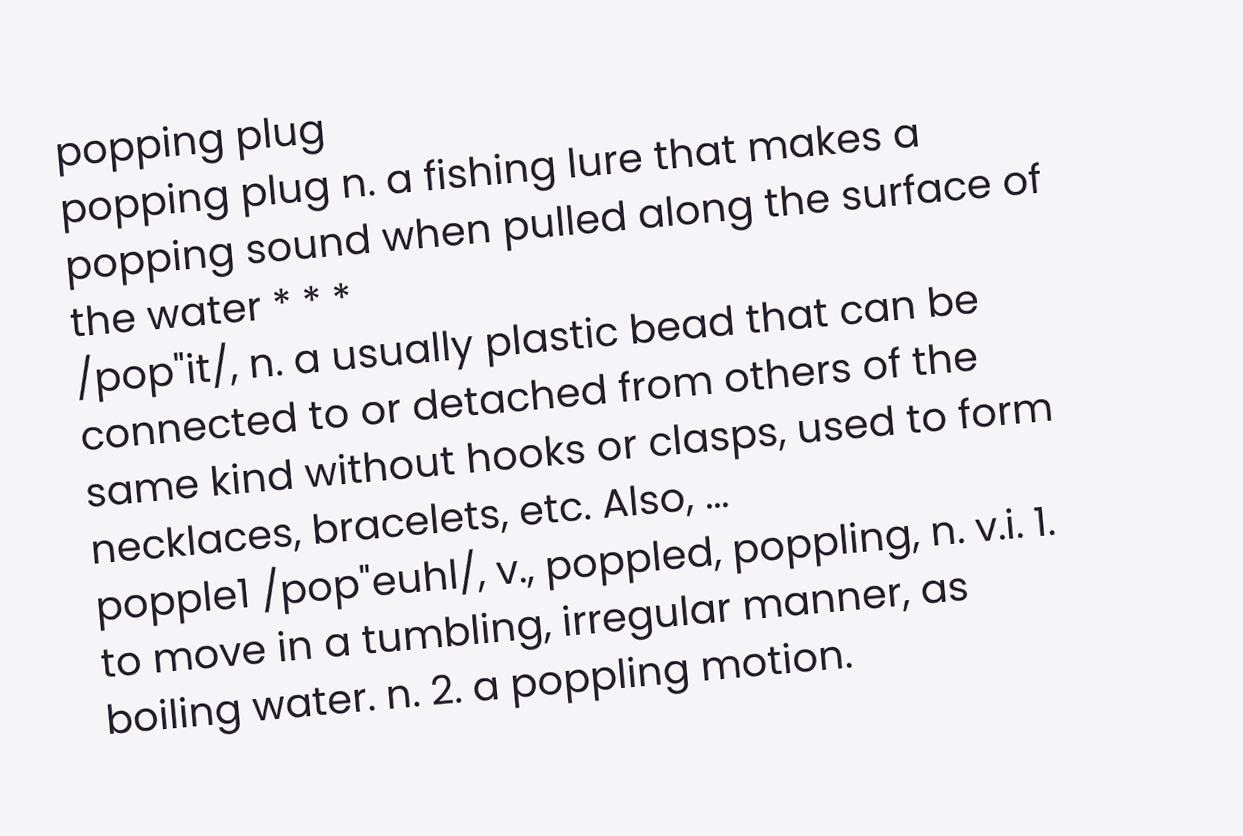popping plug
popping plug n. a fishing lure that makes a popping sound when pulled along the surface of the water * * *
/pop"it/, n. a usually plastic bead that can be connected to or detached from others of the same kind without hooks or clasps, used to form necklaces, bracelets, etc. Also, ...
popple1 /pop"euhl/, v., poppled, poppling, n. v.i. 1. to move in a tumbling, irregular manner, as boiling water. n. 2. a poppling motion.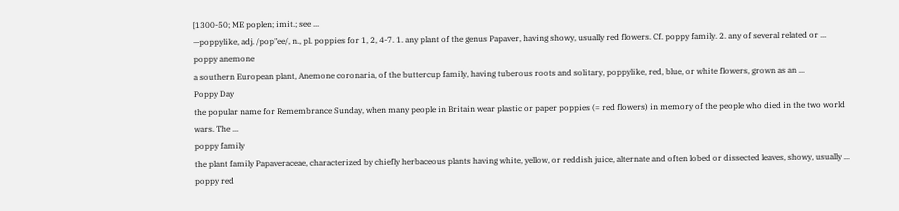[1300-50; ME poplen; imit.; see ...
—poppylike, adj. /pop"ee/, n., pl. poppies for 1, 2, 4-7. 1. any plant of the genus Papaver, having showy, usually red flowers. Cf. poppy family. 2. any of several related or ...
poppy anemone
a southern European plant, Anemone coronaria, of the buttercup family, having tuberous roots and solitary, poppylike, red, blue, or white flowers, grown as an ...
Poppy Day
the popular name for Remembrance Sunday, when many people in Britain wear plastic or paper poppies (= red flowers) in memory of the people who died in the two world wars. The ...
poppy family
the plant family Papaveraceae, characterized by chiefly herbaceous plants having white, yellow, or reddish juice, alternate and often lobed or dissected leaves, showy, usually ...
poppy red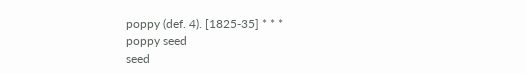poppy (def. 4). [1825-35] * * *
poppy seed
seed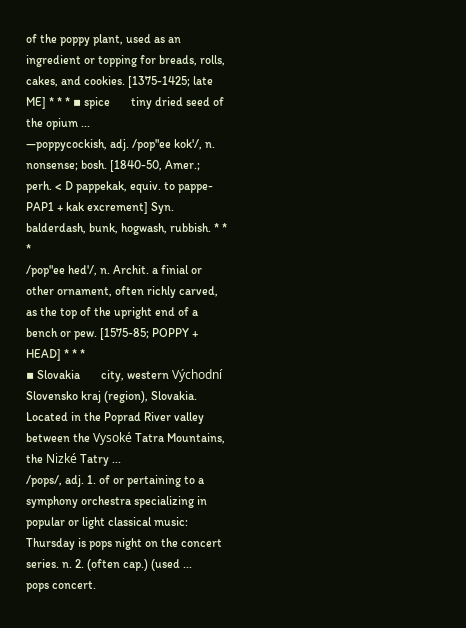of the poppy plant, used as an ingredient or topping for breads, rolls, cakes, and cookies. [1375-1425; late ME] * * * ▪ spice       tiny dried seed of the opium ...
—poppycockish, adj. /pop"ee kok'/, n. nonsense; bosh. [1840-50, Amer.; perh. < D pappekak, equiv. to pappe- PAP1 + kak excrement] Syn. balderdash, bunk, hogwash, rubbish. * * *
/pop"ee hed'/, n. Archit. a finial or other ornament, often richly carved, as the top of the upright end of a bench or pew. [1575-85; POPPY + HEAD] * * *
▪ Slovakia       city, western Východní Slovensko kraj (region), Slovakia. Located in the Poprad River valley between the Vysoké Tatra Mountains, the Nizké Tatry ...
/pops/, adj. 1. of or pertaining to a symphony orchestra specializing in popular or light classical music: Thursday is pops night on the concert series. n. 2. (often cap.) (used ...
pops concert.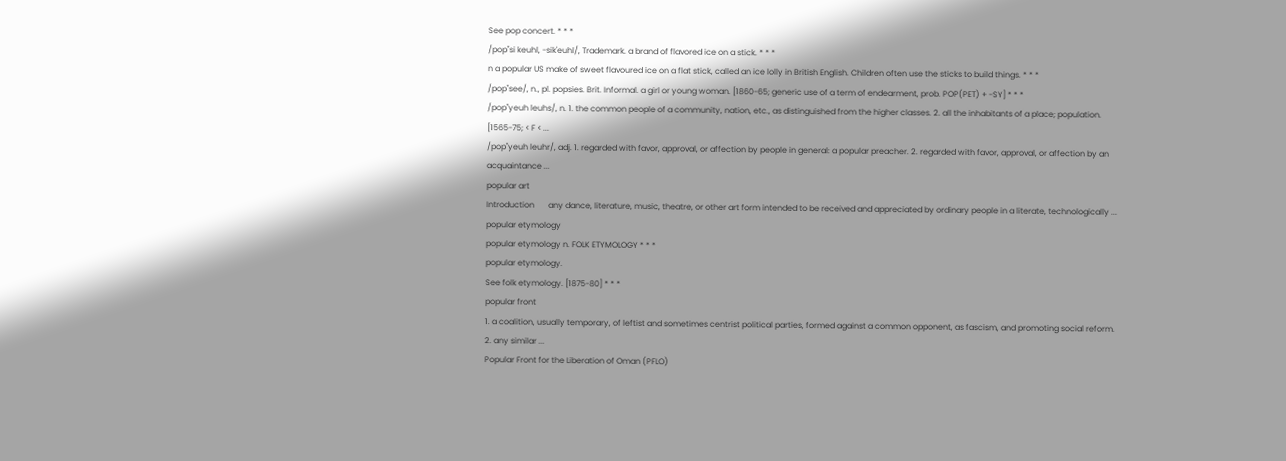See pop concert. * * *
/pop"si keuhl, -sik'euhl/, Trademark. a brand of flavored ice on a stick. * * *
n a popular US make of sweet flavoured ice on a flat stick, called an ice lolly in British English. Children often use the sticks to build things. * * *
/pop"see/, n., pl. popsies. Brit. Informal. a girl or young woman. [1860-65; generic use of a term of endearment, prob. POP(PET) + -SY] * * *
/pop"yeuh leuhs/, n. 1. the common people of a community, nation, etc., as distinguished from the higher classes. 2. all the inhabitants of a place; population. [1565-75; < F < ...
/pop"yeuh leuhr/, adj. 1. regarded with favor, approval, or affection by people in general: a popular preacher. 2. regarded with favor, approval, or affection by an acquaintance ...
popular art
Introduction       any dance, literature, music, theatre, or other art form intended to be received and appreciated by ordinary people in a literate, technologically ...
popular etymology
popular etymology n. FOLK ETYMOLOGY * * *
popular etymology.
See folk etymology. [1875-80] * * *
popular front
1. a coalition, usually temporary, of leftist and sometimes centrist political parties, formed against a common opponent, as fascism, and promoting social reform. 2. any similar ...
Popular Front for the Liberation of Oman (PFLO)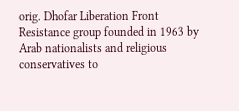orig. Dhofar Liberation Front Resistance group founded in 1963 by Arab nationalists and religious conservatives to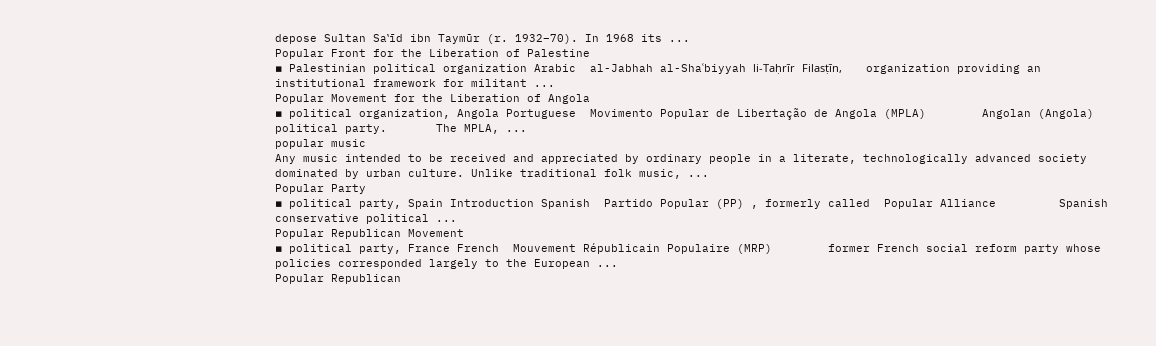depose Sultan Saʽīd ibn Taymūr (r. 1932–70). In 1968 its ...
Popular Front for the Liberation of Palestine
▪ Palestinian political organization Arabic  al-Jabhah al-Shaʿbiyyah li-Taḥrīr Filasṭīn,        organization providing an institutional framework for militant ...
Popular Movement for the Liberation of Angola
▪ political organization, Angola Portuguese  Movimento Popular de Libertação de Angola (MPLA)        Angolan (Angola) political party.       The MPLA, ...
popular music
Any music intended to be received and appreciated by ordinary people in a literate, technologically advanced society dominated by urban culture. Unlike traditional folk music, ...
Popular Party
▪ political party, Spain Introduction Spanish  Partido Popular (PP) , formerly called  Popular Alliance         Spanish conservative political ...
Popular Republican Movement
▪ political party, France French  Mouvement Républicain Populaire (MRP)        former French social reform party whose policies corresponded largely to the European ...
Popular Republican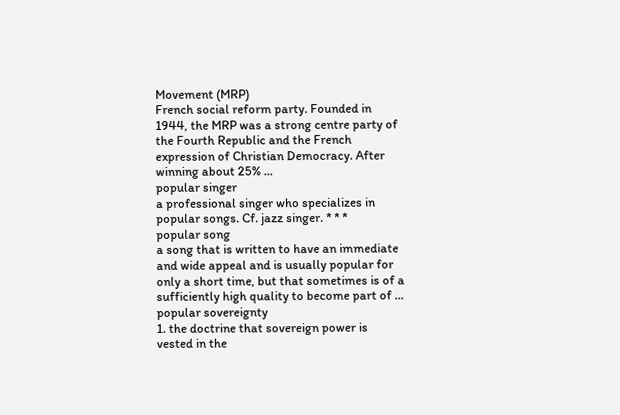Movement (MRP)
French social reform party. Founded in 1944, the MRP was a strong centre party of the Fourth Republic and the French expression of Christian Democracy. After winning about 25% ...
popular singer
a professional singer who specializes in popular songs. Cf. jazz singer. * * *
popular song
a song that is written to have an immediate and wide appeal and is usually popular for only a short time, but that sometimes is of a sufficiently high quality to become part of ...
popular sovereignty
1. the doctrine that sovereign power is vested in the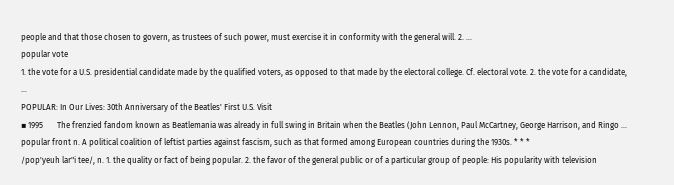people and that those chosen to govern, as trustees of such power, must exercise it in conformity with the general will. 2. ...
popular vote
1. the vote for a U.S. presidential candidate made by the qualified voters, as opposed to that made by the electoral college. Cf. electoral vote. 2. the vote for a candidate, ...
POPULAR: In Our Lives: 30th Anniversary of the Beatles' First U.S. Visit
▪ 1995       The frenzied fandom known as Beatlemania was already in full swing in Britain when the Beatles (John Lennon, Paul McCartney, George Harrison, and Ringo ...
popular front n. A political coalition of leftist parties against fascism, such as that formed among European countries during the 1930s. * * *
/pop'yeuh lar"i tee/, n. 1. the quality or fact of being popular. 2. the favor of the general public or of a particular group of people: His popularity with television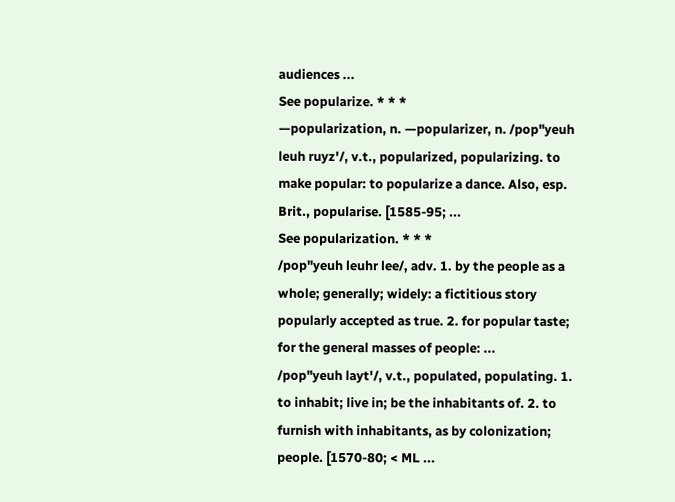audiences ...
See popularize. * * *
—popularization, n. —popularizer, n. /pop"yeuh leuh ruyz'/, v.t., popularized, popularizing. to make popular: to popularize a dance. Also, esp. Brit., popularise. [1585-95; ...
See popularization. * * *
/pop"yeuh leuhr lee/, adv. 1. by the people as a whole; generally; widely: a fictitious story popularly accepted as true. 2. for popular taste; for the general masses of people: ...
/pop"yeuh layt'/, v.t., populated, populating. 1. to inhabit; live in; be the inhabitants of. 2. to furnish with inhabitants, as by colonization; people. [1570-80; < ML ...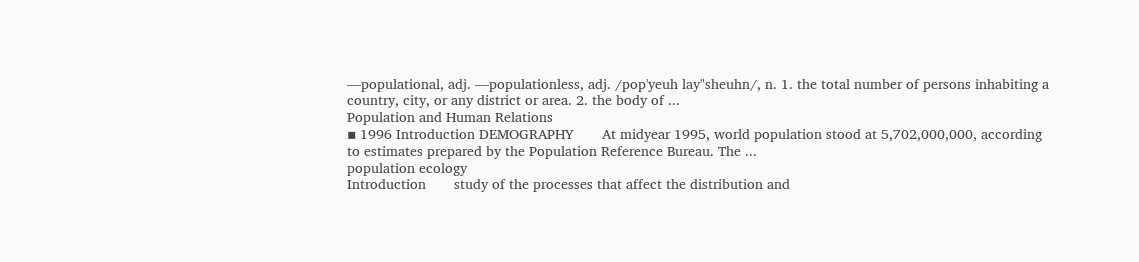—populational, adj. —populationless, adj. /pop'yeuh lay"sheuhn/, n. 1. the total number of persons inhabiting a country, city, or any district or area. 2. the body of ...
Population and Human Relations
▪ 1996 Introduction DEMOGRAPHY       At midyear 1995, world population stood at 5,702,000,000, according to estimates prepared by the Population Reference Bureau. The ...
population ecology
Introduction       study of the processes that affect the distribution and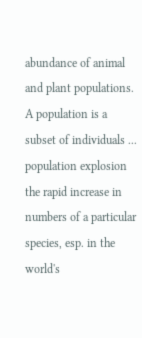abundance of animal and plant populations.       A population is a subset of individuals ...
population explosion
the rapid increase in numbers of a particular species, esp. in the world's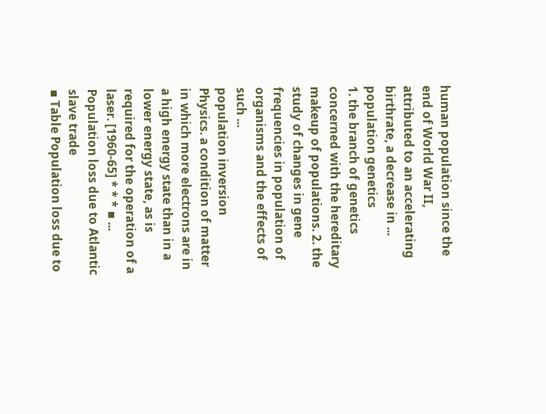human population since the end of World War II, attributed to an accelerating birthrate, a decrease in ...
population genetics
1. the branch of genetics concerned with the hereditary makeup of populations. 2. the study of changes in gene frequencies in population of organisms and the effects of such ...
population inversion
Physics. a condition of matter in which more electrons are in a high energy state than in a lower energy state, as is required for the operation of a laser. [1960-65] * * * ▪ ...
Population loss due to Atlantic slave trade
▪ Table Population loss due to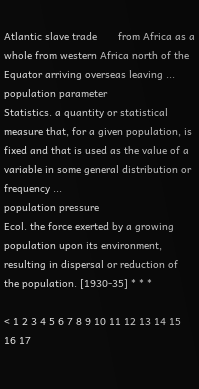Atlantic slave trade       from Africa as a whole from western Africa north of the Equator arriving overseas leaving ...
population parameter
Statistics. a quantity or statistical measure that, for a given population, is fixed and that is used as the value of a variable in some general distribution or frequency ...
population pressure
Ecol. the force exerted by a growing population upon its environment, resulting in dispersal or reduction of the population. [1930-35] * * *

< 1 2 3 4 5 6 7 8 9 10 11 12 13 14 15 16 17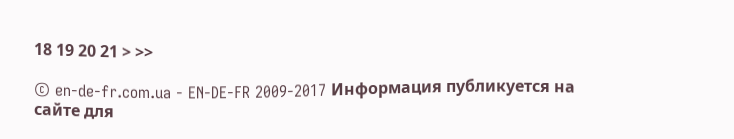18 19 20 21 > >>

© en-de-fr.com.ua - EN-DE-FR 2009-2017 Информация публикуется на сайте для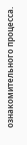ознакомительного процесса.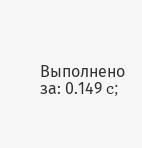Выполнено за: 0.149 c;